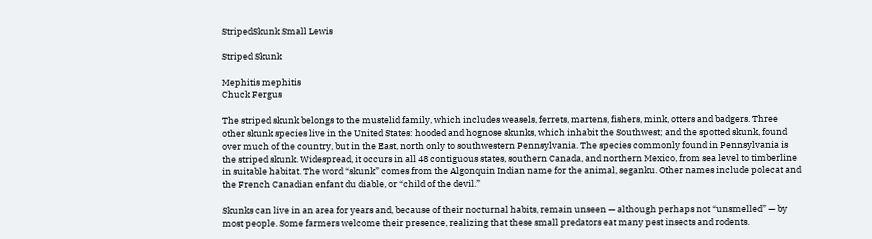StripedSkunk Small Lewis

Striped Skunk

Mephitis mephitis
Chuck Fergus

The striped skunk belongs to the mustelid family, which includes weasels, ferrets, martens, fishers, mink, otters and badgers. Three other skunk species live in the United States: hooded and hognose skunks, which inhabit the Southwest; and the spotted skunk, found over much of the country, but in the East, north only to southwestern Pennsylvania. The species commonly found in Pennsylvania is the striped skunk. Widespread, it occurs in all 48 contiguous states, southern Canada, and northern Mexico, from sea level to timberline in suitable habitat. The word “skunk” comes from the Algonquin Indian name for the animal, seganku. Other names include polecat and the French Canadian enfant du diable, or “child of the devil.”

Skunks can live in an area for years and, because of their nocturnal habits, remain unseen — although perhaps not “unsmelled” — by most people. Some farmers welcome their presence, realizing that these small predators eat many pest insects and rodents.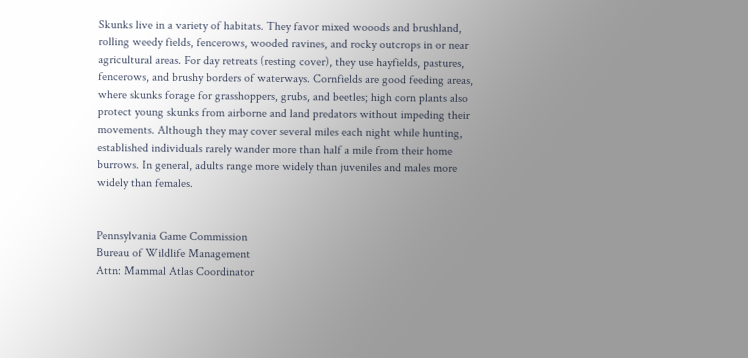Skunks live in a variety of habitats. They favor mixed wooods and brushland, rolling weedy fields, fencerows, wooded ravines, and rocky outcrops in or near agricultural areas. For day retreats (resting cover), they use hayfields, pastures, fencerows, and brushy borders of waterways. Cornfields are good feeding areas, where skunks forage for grasshoppers, grubs, and beetles; high corn plants also protect young skunks from airborne and land predators without impeding their movements. Although they may cover several miles each night while hunting, established individuals rarely wander more than half a mile from their home burrows. In general, adults range more widely than juveniles and males more widely than females.


Pennsylvania Game Commission
Bureau of Wildlife Management
Attn: Mammal Atlas Coordinator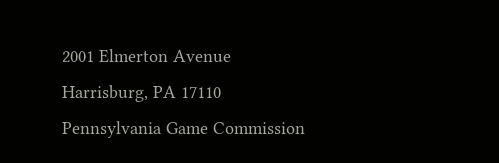2001 Elmerton Avenue
Harrisburg, PA 17110
Pennsylvania Game Commission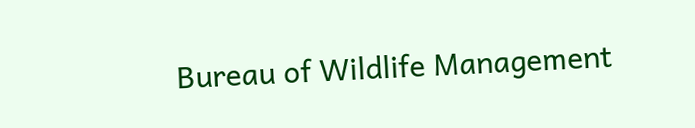Bureau of Wildlife Management